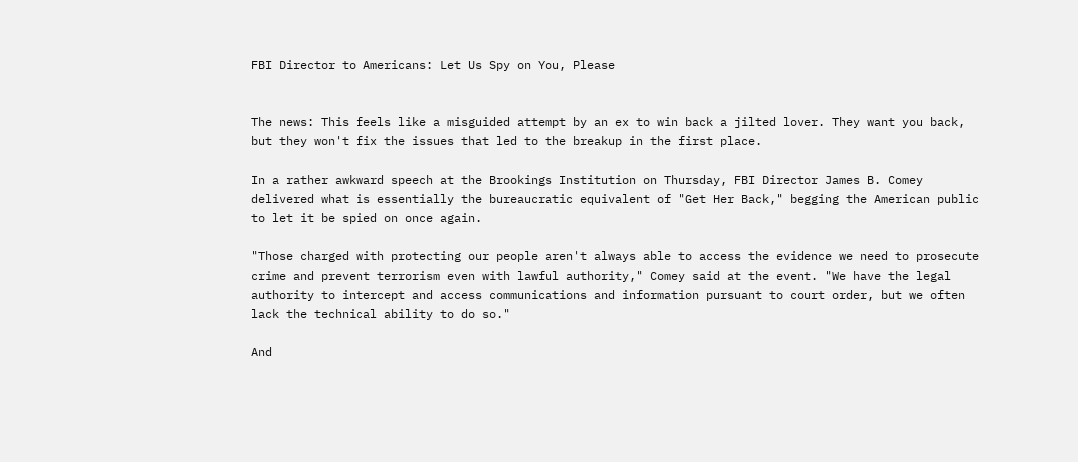FBI Director to Americans: Let Us Spy on You, Please


The news: This feels like a misguided attempt by an ex to win back a jilted lover. They want you back, but they won't fix the issues that led to the breakup in the first place.

In a rather awkward speech at the Brookings Institution on Thursday, FBI Director James B. Comey delivered what is essentially the bureaucratic equivalent of "Get Her Back," begging the American public to let it be spied on once again.

"Those charged with protecting our people aren't always able to access the evidence we need to prosecute crime and prevent terrorism even with lawful authority," Comey said at the event. "We have the legal authority to intercept and access communications and information pursuant to court order, but we often lack the technical ability to do so."

And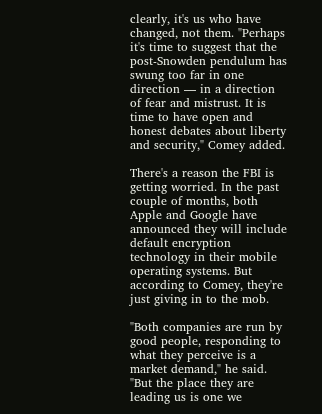clearly, it's us who have changed, not them. "Perhaps it's time to suggest that the post-Snowden pendulum has swung too far in one direction — in a direction of fear and mistrust. It is time to have open and honest debates about liberty and security," Comey added.

There's a reason the FBI is getting worried. In the past couple of months, both Apple and Google have announced they will include default encryption technology in their mobile operating systems. But according to Comey, they're just giving in to the mob.

"Both companies are run by good people, responding to what they perceive is a market demand," he said. "But the place they are leading us is one we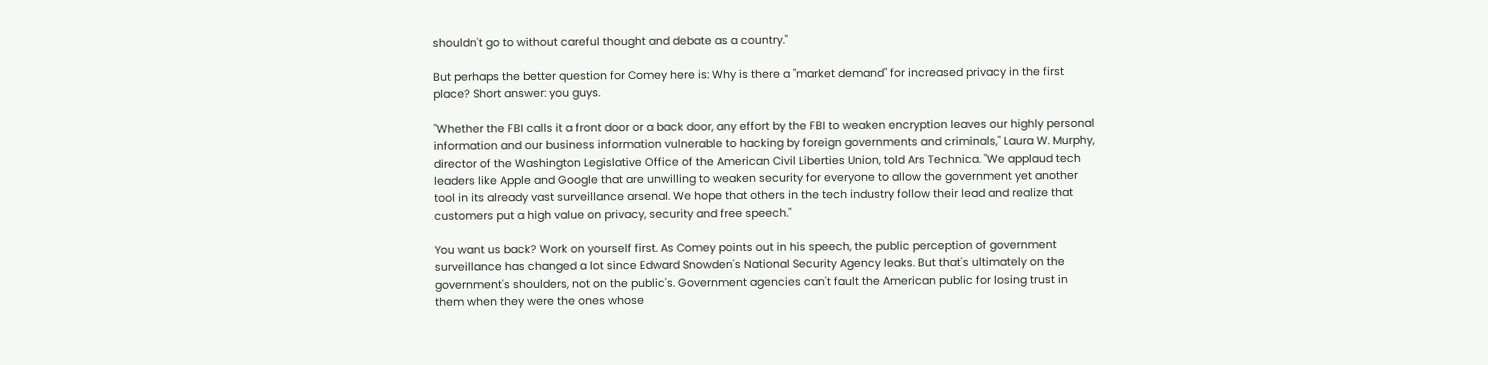shouldn't go to without careful thought and debate as a country."

But perhaps the better question for Comey here is: Why is there a "market demand" for increased privacy in the first place? Short answer: you guys.

"Whether the FBI calls it a front door or a back door, any effort by the FBI to weaken encryption leaves our highly personal information and our business information vulnerable to hacking by foreign governments and criminals," Laura W. Murphy, director of the Washington Legislative Office of the American Civil Liberties Union, told Ars Technica. "We applaud tech leaders like Apple and Google that are unwilling to weaken security for everyone to allow the government yet another tool in its already vast surveillance arsenal. We hope that others in the tech industry follow their lead and realize that customers put a high value on privacy, security and free speech."

You want us back? Work on yourself first. As Comey points out in his speech, the public perception of government surveillance has changed a lot since Edward Snowden's National Security Agency leaks. But that's ultimately on the government's shoulders, not on the public's. Government agencies can't fault the American public for losing trust in them when they were the ones whose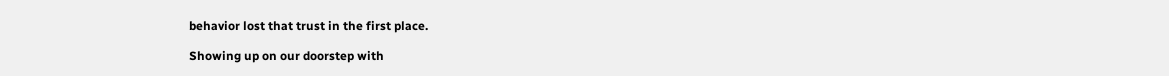behavior lost that trust in the first place.

Showing up on our doorstep with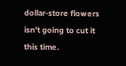dollar-store flowers isn't going to cut it this time.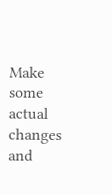Make some actual changes and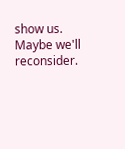show us. Maybe we'll reconsider.